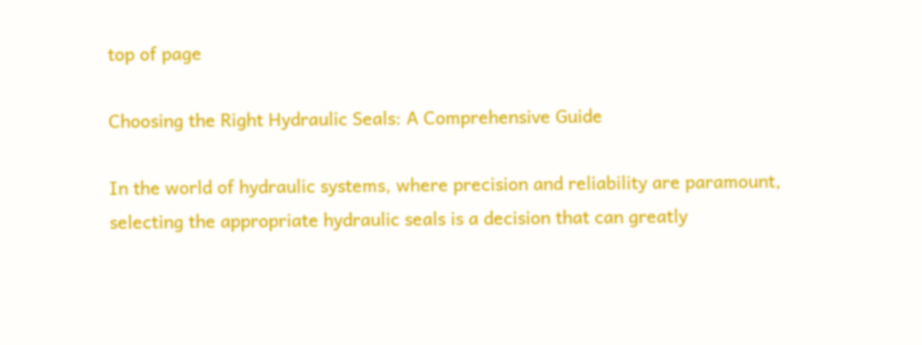top of page

Choosing the Right Hydraulic Seals: A Comprehensive Guide

In the world of hydraulic systems, where precision and reliability are paramount, selecting the appropriate hydraulic seals is a decision that can greatly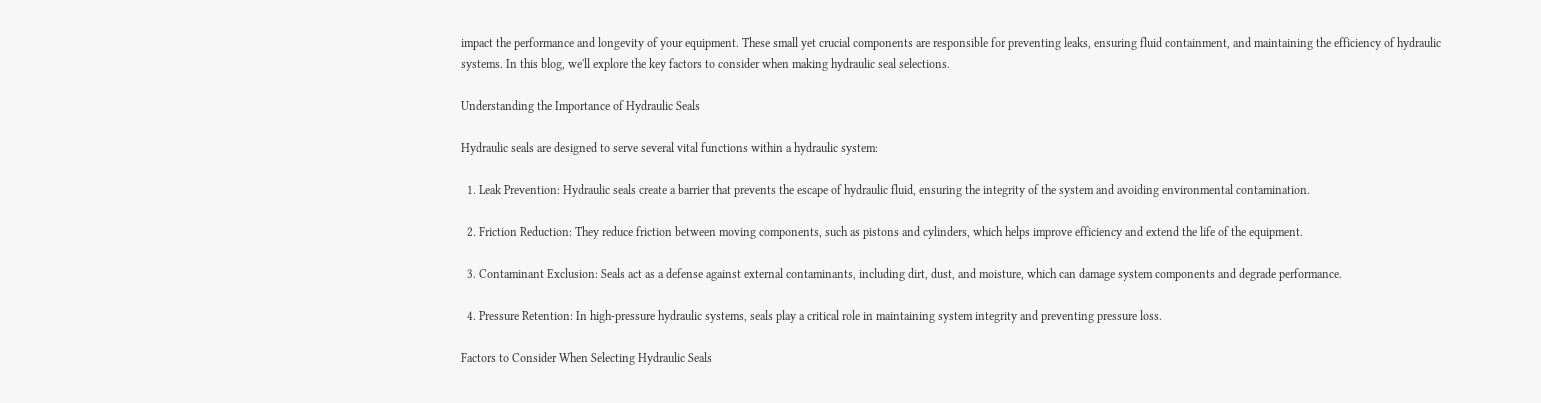impact the performance and longevity of your equipment. These small yet crucial components are responsible for preventing leaks, ensuring fluid containment, and maintaining the efficiency of hydraulic systems. In this blog, we'll explore the key factors to consider when making hydraulic seal selections.

Understanding the Importance of Hydraulic Seals

Hydraulic seals are designed to serve several vital functions within a hydraulic system:

  1. Leak Prevention: Hydraulic seals create a barrier that prevents the escape of hydraulic fluid, ensuring the integrity of the system and avoiding environmental contamination.

  2. Friction Reduction: They reduce friction between moving components, such as pistons and cylinders, which helps improve efficiency and extend the life of the equipment.

  3. Contaminant Exclusion: Seals act as a defense against external contaminants, including dirt, dust, and moisture, which can damage system components and degrade performance.

  4. Pressure Retention: In high-pressure hydraulic systems, seals play a critical role in maintaining system integrity and preventing pressure loss.

Factors to Consider When Selecting Hydraulic Seals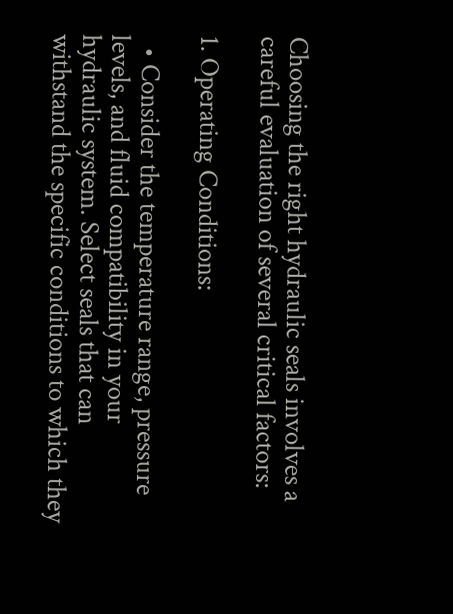Choosing the right hydraulic seals involves a careful evaluation of several critical factors:

1. Operating Conditions:

  • Consider the temperature range, pressure levels, and fluid compatibility in your hydraulic system. Select seals that can withstand the specific conditions to which they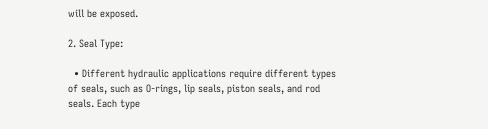will be exposed.

2. Seal Type:

  • Different hydraulic applications require different types of seals, such as O-rings, lip seals, piston seals, and rod seals. Each type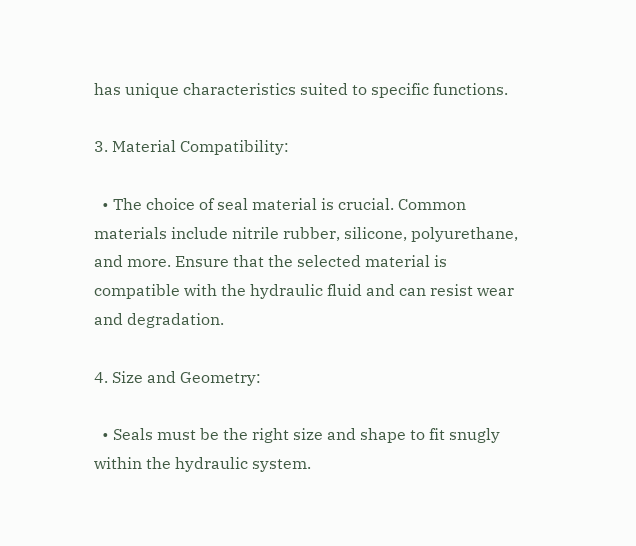has unique characteristics suited to specific functions.

3. Material Compatibility:

  • The choice of seal material is crucial. Common materials include nitrile rubber, silicone, polyurethane, and more. Ensure that the selected material is compatible with the hydraulic fluid and can resist wear and degradation.

4. Size and Geometry:

  • Seals must be the right size and shape to fit snugly within the hydraulic system.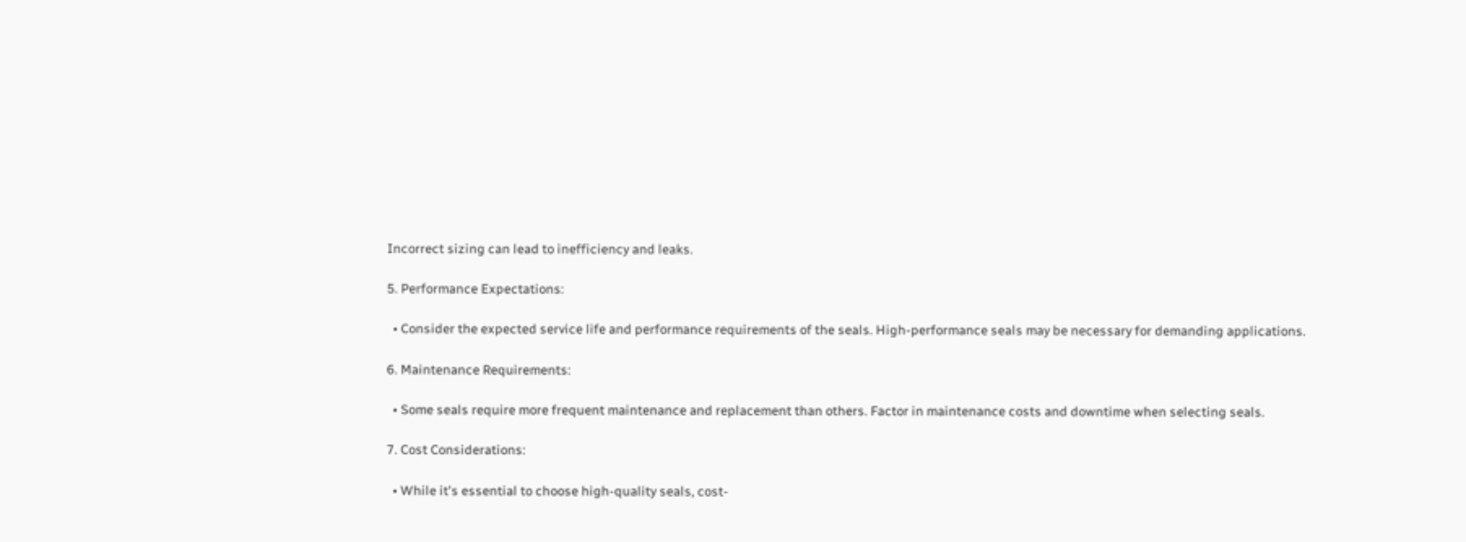Incorrect sizing can lead to inefficiency and leaks.

5. Performance Expectations:

  • Consider the expected service life and performance requirements of the seals. High-performance seals may be necessary for demanding applications.

6. Maintenance Requirements:

  • Some seals require more frequent maintenance and replacement than others. Factor in maintenance costs and downtime when selecting seals.

7. Cost Considerations:

  • While it's essential to choose high-quality seals, cost-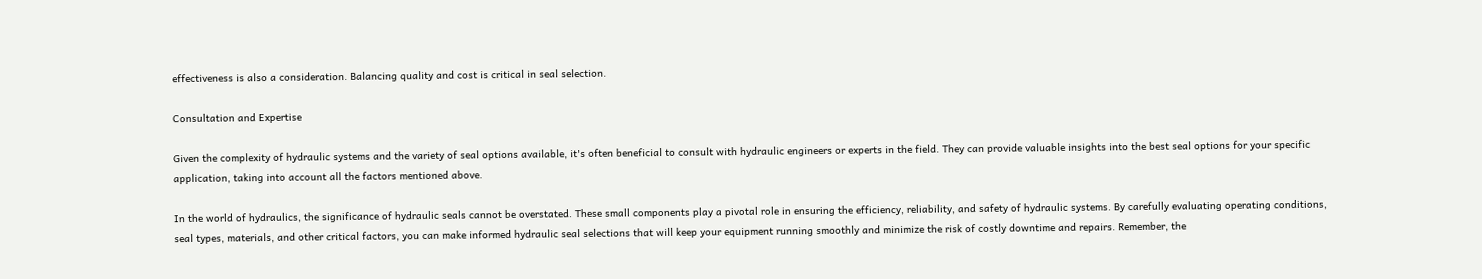effectiveness is also a consideration. Balancing quality and cost is critical in seal selection.

Consultation and Expertise

Given the complexity of hydraulic systems and the variety of seal options available, it's often beneficial to consult with hydraulic engineers or experts in the field. They can provide valuable insights into the best seal options for your specific application, taking into account all the factors mentioned above.

In the world of hydraulics, the significance of hydraulic seals cannot be overstated. These small components play a pivotal role in ensuring the efficiency, reliability, and safety of hydraulic systems. By carefully evaluating operating conditions, seal types, materials, and other critical factors, you can make informed hydraulic seal selections that will keep your equipment running smoothly and minimize the risk of costly downtime and repairs. Remember, the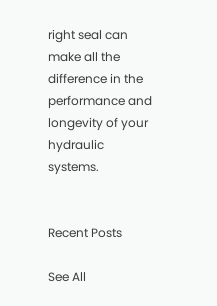right seal can make all the difference in the performance and longevity of your hydraulic systems.


Recent Posts

See All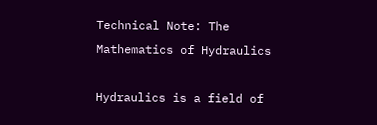Technical Note: The Mathematics of Hydraulics

Hydraulics is a field of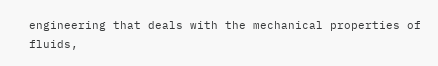engineering that deals with the mechanical properties of fluids,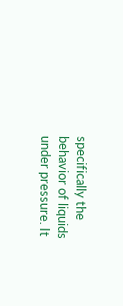specifically the behavior of liquids under pressure. It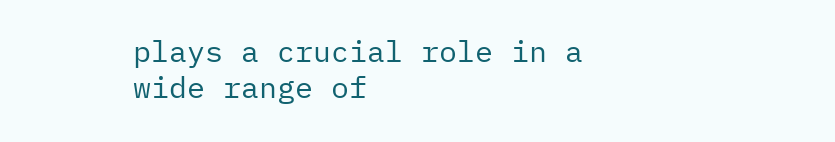plays a crucial role in a wide range of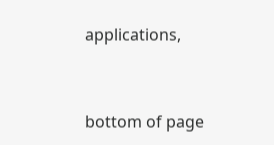applications,


bottom of page